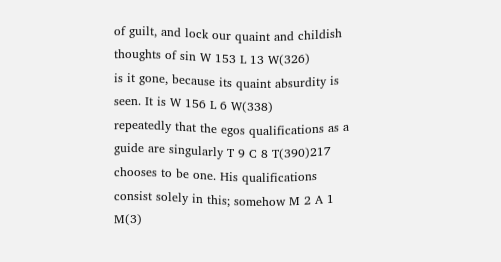of guilt, and lock our quaint and childish thoughts of sin W 153 L 13 W(326)
is it gone, because its quaint absurdity is seen. It is W 156 L 6 W(338)
repeatedly that the egos qualifications as a guide are singularly T 9 C 8 T(390)217
chooses to be one. His qualifications consist solely in this; somehow M 2 A 1 M(3)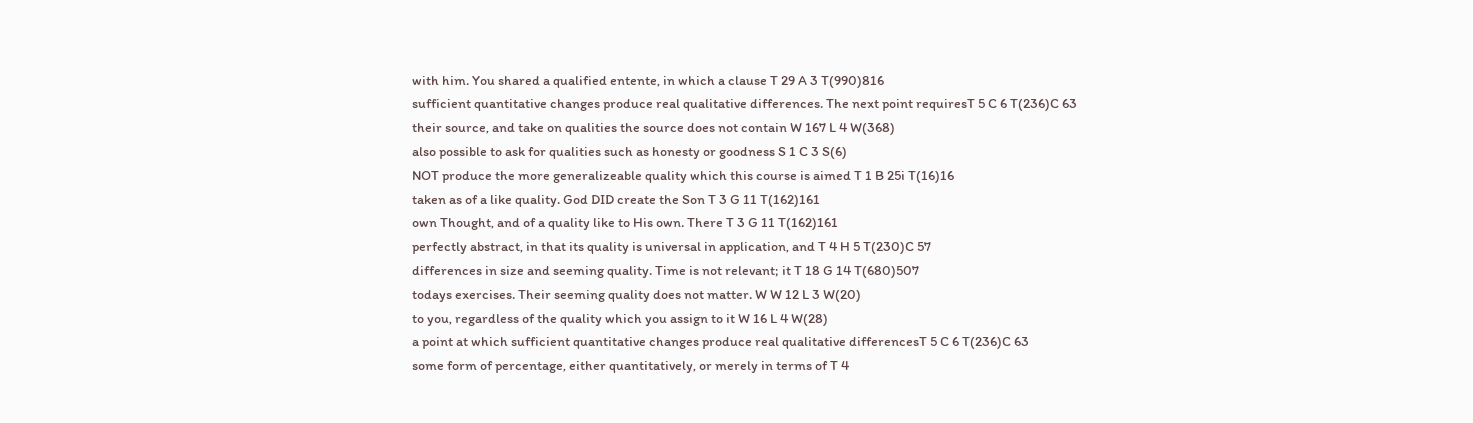with him. You shared a qualified entente, in which a clause T 29 A 3 T(990)816
sufficient quantitative changes produce real qualitative differences. The next point requiresT 5 C 6 T(236)C 63
their source, and take on qualities the source does not contain W 167 L 4 W(368)
also possible to ask for qualities such as honesty or goodness S 1 C 3 S(6)
NOT produce the more generalizeable quality which this course is aimed T 1 B 25i T(16)16
taken as of a like quality. God DID create the Son T 3 G 11 T(162)161
own Thought, and of a quality like to His own. There T 3 G 11 T(162)161
perfectly abstract, in that its quality is universal in application, and T 4 H 5 T(230)C 57
differences in size and seeming quality. Time is not relevant; it T 18 G 14 T(680)507
todays exercises. Their seeming quality does not matter. W W 12 L 3 W(20)
to you, regardless of the quality which you assign to it W 16 L 4 W(28)
a point at which sufficient quantitative changes produce real qualitative differencesT 5 C 6 T(236)C 63
some form of percentage, either quantitatively, or merely in terms of T 4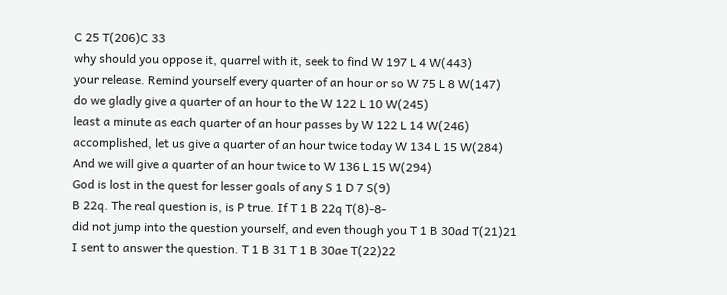C 25 T(206)C 33
why should you oppose it, quarrel with it, seek to find W 197 L 4 W(443)
your release. Remind yourself every quarter of an hour or so W 75 L 8 W(147)
do we gladly give a quarter of an hour to the W 122 L 10 W(245)
least a minute as each quarter of an hour passes by W 122 L 14 W(246)
accomplished, let us give a quarter of an hour twice today W 134 L 15 W(284)
And we will give a quarter of an hour twice to W 136 L 15 W(294)
God is lost in the quest for lesser goals of any S 1 D 7 S(9)
B 22q. The real question is, is P true. If T 1 B 22q T(8)-8-
did not jump into the question yourself, and even though you T 1 B 30ad T(21)21
I sent to answer the question. T 1 B 31 T 1 B 30ae T(22)22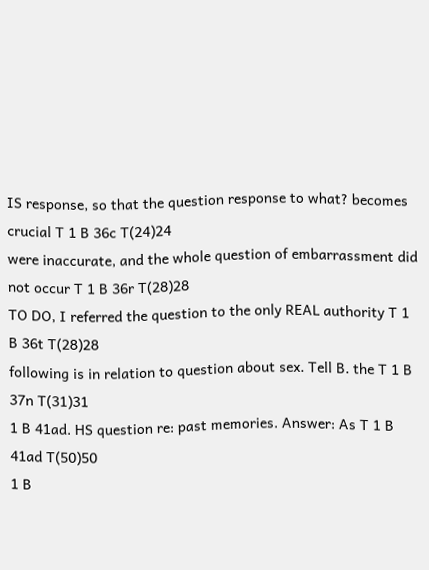IS response, so that the question response to what? becomes crucial T 1 B 36c T(24)24
were inaccurate, and the whole question of embarrassment did not occur T 1 B 36r T(28)28
TO DO, I referred the question to the only REAL authority T 1 B 36t T(28)28
following is in relation to question about sex. Tell B. the T 1 B 37n T(31)31
1 B 41ad. HS question re: past memories. Answer: As T 1 B 41ad T(50)50
1 B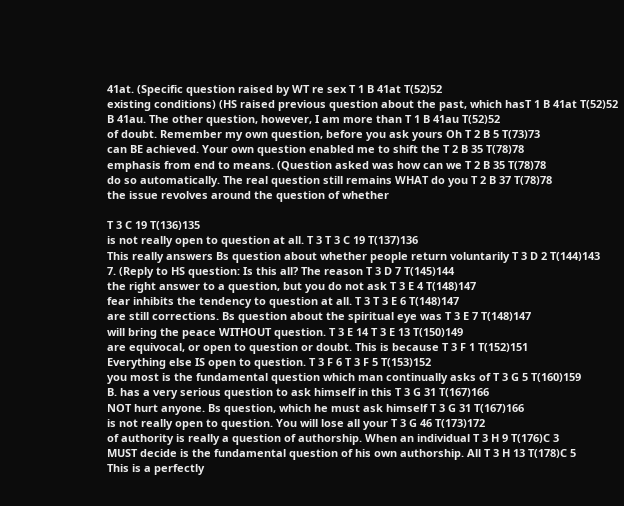41at. (Specific question raised by WT re sex T 1 B 41at T(52)52
existing conditions) (HS raised previous question about the past, which hasT 1 B 41at T(52)52
B 41au. The other question, however, I am more than T 1 B 41au T(52)52
of doubt. Remember my own question, before you ask yours Oh T 2 B 5 T(73)73
can BE achieved. Your own question enabled me to shift the T 2 B 35 T(78)78
emphasis from end to means. (Question asked was how can we T 2 B 35 T(78)78
do so automatically. The real question still remains WHAT do you T 2 B 37 T(78)78
the issue revolves around the question of whether

T 3 C 19 T(136)135
is not really open to question at all. T 3 T 3 C 19 T(137)136
This really answers Bs question about whether people return voluntarily T 3 D 2 T(144)143
7. (Reply to HS question: Is this all? The reason T 3 D 7 T(145)144
the right answer to a question, but you do not ask T 3 E 4 T(148)147
fear inhibits the tendency to question at all. T 3 T 3 E 6 T(148)147
are still corrections. Bs question about the spiritual eye was T 3 E 7 T(148)147
will bring the peace WITHOUT question. T 3 E 14 T 3 E 13 T(150)149
are equivocal, or open to question or doubt. This is because T 3 F 1 T(152)151
Everything else IS open to question. T 3 F 6 T 3 F 5 T(153)152
you most is the fundamental question which man continually asks of T 3 G 5 T(160)159
B. has a very serious question to ask himself in this T 3 G 31 T(167)166
NOT hurt anyone. Bs question, which he must ask himself T 3 G 31 T(167)166
is not really open to question. You will lose all your T 3 G 46 T(173)172
of authority is really a question of authorship. When an individual T 3 H 9 T(176)C 3
MUST decide is the fundamental question of his own authorship. All T 3 H 13 T(178)C 5
This is a perfectly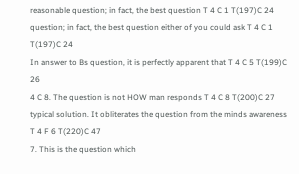reasonable question; in fact, the best question T 4 C 1 T(197)C 24
question; in fact, the best question either of you could ask T 4 C 1 T(197)C 24
In answer to Bs question, it is perfectly apparent that T 4 C 5 T(199)C 26
4 C 8. The question is not HOW man responds T 4 C 8 T(200)C 27
typical solution. It obliterates the question from the minds awareness T 4 F 6 T(220)C 47
7. This is the question which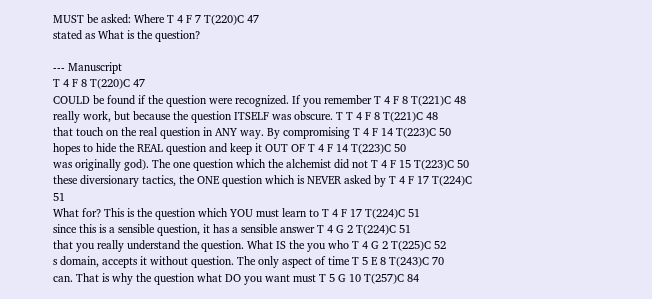MUST be asked: Where T 4 F 7 T(220)C 47
stated as What is the question?

--- Manuscript
T 4 F 8 T(220)C 47
COULD be found if the question were recognized. If you remember T 4 F 8 T(221)C 48
really work, but because the question ITSELF was obscure. T T 4 F 8 T(221)C 48
that touch on the real question in ANY way. By compromising T 4 F 14 T(223)C 50
hopes to hide the REAL question and keep it OUT OF T 4 F 14 T(223)C 50
was originally god). The one question which the alchemist did not T 4 F 15 T(223)C 50
these diversionary tactics, the ONE question which is NEVER asked by T 4 F 17 T(224)C 51
What for? This is the question which YOU must learn to T 4 F 17 T(224)C 51
since this is a sensible question, it has a sensible answer T 4 G 2 T(224)C 51
that you really understand the question. What IS the you who T 4 G 2 T(225)C 52
s domain, accepts it without question. The only aspect of time T 5 E 8 T(243)C 70
can. That is why the question what DO you want must T 5 G 10 T(257)C 84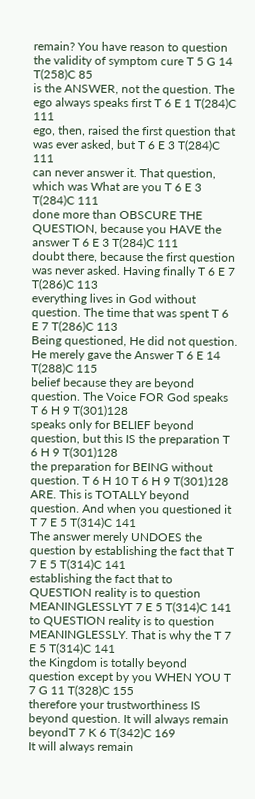remain? You have reason to question the validity of symptom cure T 5 G 14 T(258)C 85
is the ANSWER, not the question. The ego always speaks first T 6 E 1 T(284)C 111
ego, then, raised the first question that was ever asked, but T 6 E 3 T(284)C 111
can never answer it. That question, which was What are you T 6 E 3 T(284)C 111
done more than OBSCURE THE QUESTION, because you HAVE the answer T 6 E 3 T(284)C 111
doubt there, because the first question was never asked. Having finally T 6 E 7 T(286)C 113
everything lives in God without question. The time that was spent T 6 E 7 T(286)C 113
Being questioned, He did not question. He merely gave the Answer T 6 E 14 T(288)C 115
belief because they are beyond question. The Voice FOR God speaks T 6 H 9 T(301)128
speaks only for BELIEF beyond question, but this IS the preparation T 6 H 9 T(301)128
the preparation for BEING without question. T 6 H 10 T 6 H 9 T(301)128
ARE. This is TOTALLY beyond question. And when you questioned it T 7 E 5 T(314)C 141
The answer merely UNDOES the question by establishing the fact that T 7 E 5 T(314)C 141
establishing the fact that to QUESTION reality is to question MEANINGLESSLYT 7 E 5 T(314)C 141
to QUESTION reality is to question MEANINGLESSLY. That is why the T 7 E 5 T(314)C 141
the Kingdom is totally beyond question except by you WHEN YOU T 7 G 11 T(328)C 155
therefore your trustworthiness IS beyond question. It will always remain beyondT 7 K 6 T(342)C 169
It will always remain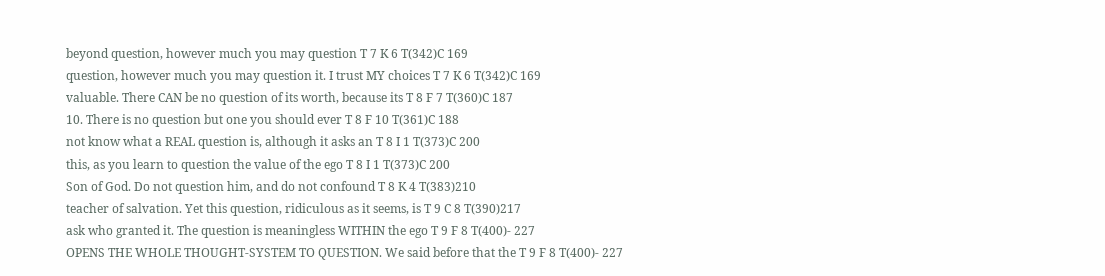beyond question, however much you may question T 7 K 6 T(342)C 169
question, however much you may question it. I trust MY choices T 7 K 6 T(342)C 169
valuable. There CAN be no question of its worth, because its T 8 F 7 T(360)C 187
10. There is no question but one you should ever T 8 F 10 T(361)C 188
not know what a REAL question is, although it asks an T 8 I 1 T(373)C 200
this, as you learn to question the value of the ego T 8 I 1 T(373)C 200
Son of God. Do not question him, and do not confound T 8 K 4 T(383)210
teacher of salvation. Yet this question, ridiculous as it seems, is T 9 C 8 T(390)217
ask who granted it. The question is meaningless WITHIN the ego T 9 F 8 T(400)- 227
OPENS THE WHOLE THOUGHT-SYSTEM TO QUESTION. We said before that the T 9 F 8 T(400)- 227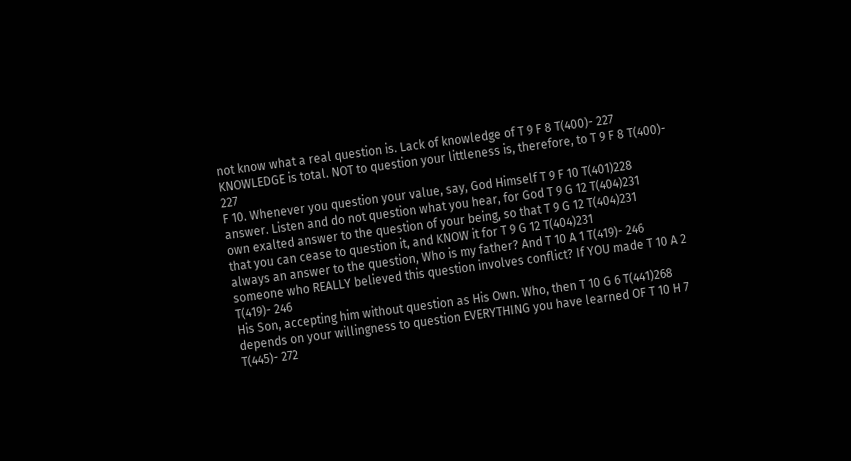not know what a real question is. Lack of knowledge of T 9 F 8 T(400)- 227
KNOWLEDGE is total. NOT to question your littleness is, therefore, to T 9 F 8 T(400)- 227
F 10. Whenever you question your value, say, God Himself T 9 F 10 T(401)228
answer. Listen and do not question what you hear, for God T 9 G 12 T(404)231
own exalted answer to the question of your being, so that T 9 G 12 T(404)231
that you can cease to question it, and KNOW it for T 9 G 12 T(404)231
always an answer to the question, Who is my father? And T 10 A 1 T(419)- 246
someone who REALLY believed this question involves conflict? If YOU made T 10 A 2 T(419)- 246
His Son, accepting him without question as His Own. Who, then T 10 G 6 T(441)268
depends on your willingness to question EVERYTHING you have learned OF T 10 H 7 T(445)- 272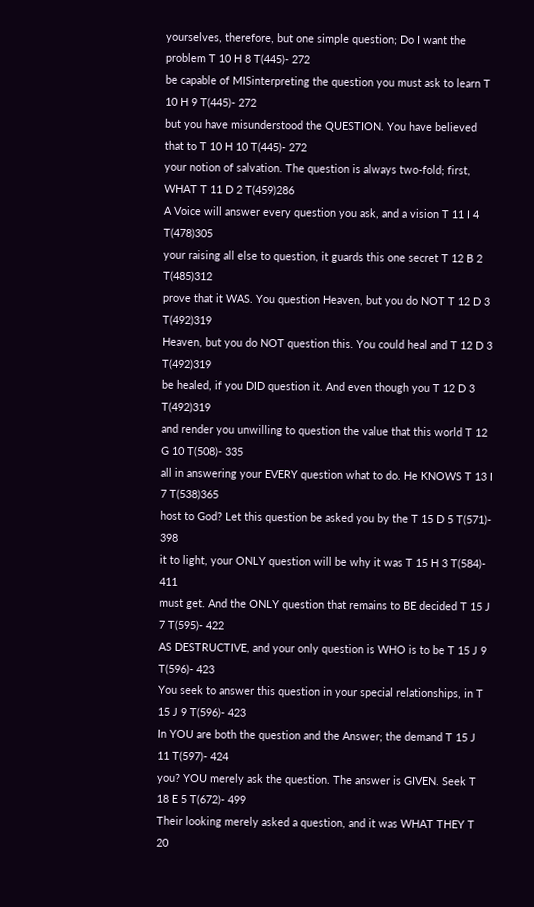yourselves, therefore, but one simple question; Do I want the problem T 10 H 8 T(445)- 272
be capable of MISinterpreting the question you must ask to learn T 10 H 9 T(445)- 272
but you have misunderstood the QUESTION. You have believed that to T 10 H 10 T(445)- 272
your notion of salvation. The question is always two-fold; first, WHAT T 11 D 2 T(459)286
A Voice will answer every question you ask, and a vision T 11 I 4 T(478)305
your raising all else to question, it guards this one secret T 12 B 2 T(485)312
prove that it WAS. You question Heaven, but you do NOT T 12 D 3 T(492)319
Heaven, but you do NOT question this. You could heal and T 12 D 3 T(492)319
be healed, if you DID question it. And even though you T 12 D 3 T(492)319
and render you unwilling to question the value that this world T 12 G 10 T(508)- 335
all in answering your EVERY question what to do. He KNOWS T 13 I 7 T(538)365
host to God? Let this question be asked you by the T 15 D 5 T(571)- 398
it to light, your ONLY question will be why it was T 15 H 3 T(584)- 411
must get. And the ONLY question that remains to BE decided T 15 J 7 T(595)- 422
AS DESTRUCTIVE, and your only question is WHO is to be T 15 J 9 T(596)- 423
You seek to answer this question in your special relationships, in T 15 J 9 T(596)- 423
In YOU are both the question and the Answer; the demand T 15 J 11 T(597)- 424
you? YOU merely ask the question. The answer is GIVEN. Seek T 18 E 5 T(672)- 499
Their looking merely asked a question, and it was WHAT THEY T 20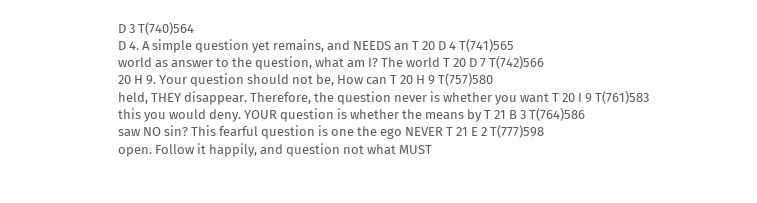D 3 T(740)564
D 4. A simple question yet remains, and NEEDS an T 20 D 4 T(741)565
world as answer to the question, what am I? The world T 20 D 7 T(742)566
20 H 9. Your question should not be, How can T 20 H 9 T(757)580
held, THEY disappear. Therefore, the question never is whether you want T 20 I 9 T(761)583
this you would deny. YOUR question is whether the means by T 21 B 3 T(764)586
saw NO sin? This fearful question is one the ego NEVER T 21 E 2 T(777)598
open. Follow it happily, and question not what MUST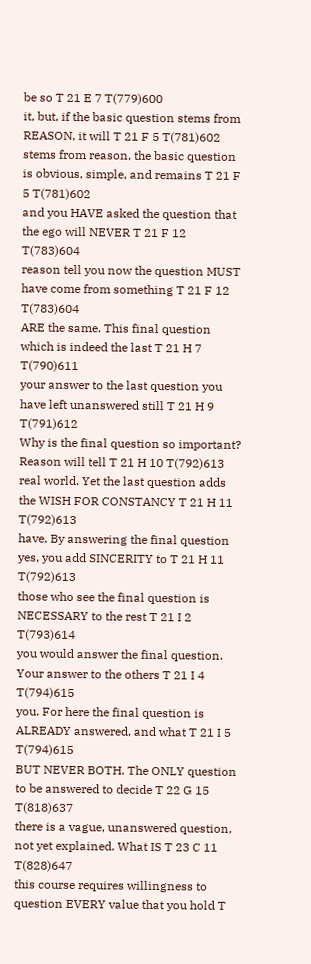be so T 21 E 7 T(779)600
it, but, if the basic question stems from REASON, it will T 21 F 5 T(781)602
stems from reason, the basic question is obvious, simple, and remains T 21 F 5 T(781)602
and you HAVE asked the question that the ego will NEVER T 21 F 12 T(783)604
reason tell you now the question MUST have come from something T 21 F 12 T(783)604
ARE the same. This final question which is indeed the last T 21 H 7 T(790)611
your answer to the last question you have left unanswered still T 21 H 9 T(791)612
Why is the final question so important? Reason will tell T 21 H 10 T(792)613
real world. Yet the last question adds the WISH FOR CONSTANCY T 21 H 11 T(792)613
have. By answering the final question yes, you add SINCERITY to T 21 H 11 T(792)613
those who see the final question is NECESSARY to the rest T 21 I 2 T(793)614
you would answer the final question. Your answer to the others T 21 I 4 T(794)615
you. For here the final question is ALREADY answered, and what T 21 I 5 T(794)615
BUT NEVER BOTH. The ONLY question to be answered to decide T 22 G 15 T(818)637
there is a vague, unanswered question, not yet explained. What IS T 23 C 11 T(828)647
this course requires willingness to question EVERY value that you hold T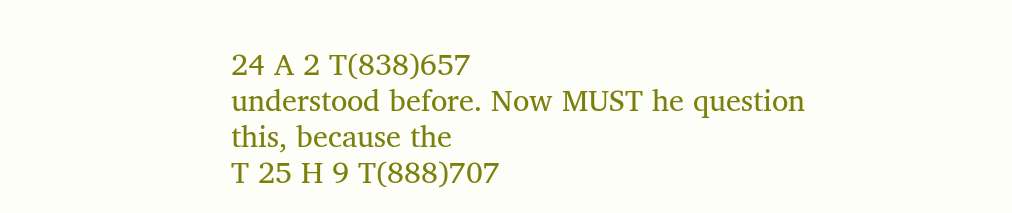24 A 2 T(838)657
understood before. Now MUST he question this, because the
T 25 H 9 T(888)707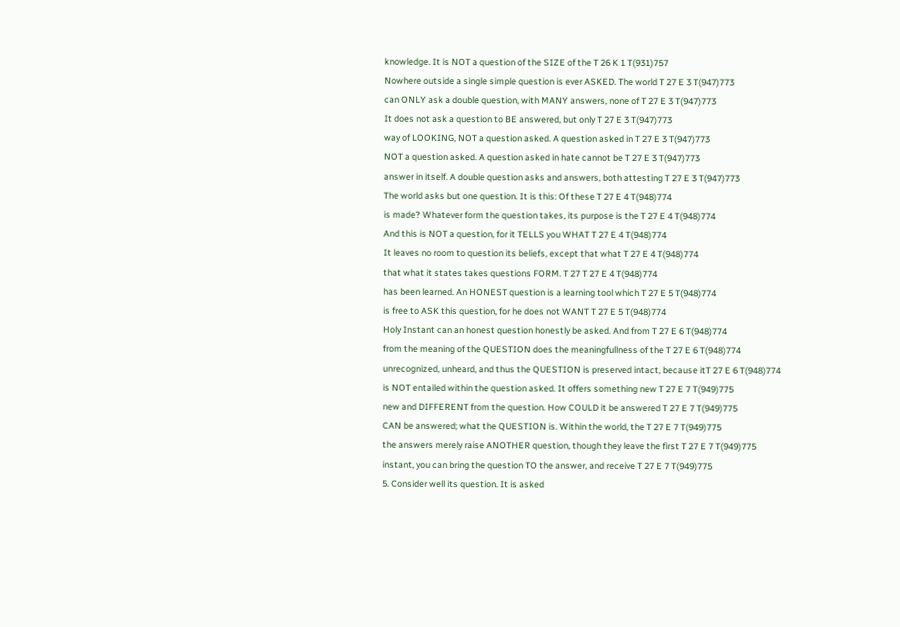knowledge. It is NOT a question of the SIZE of the T 26 K 1 T(931)757
Nowhere outside a single simple question is ever ASKED. The world T 27 E 3 T(947)773
can ONLY ask a double question, with MANY answers, none of T 27 E 3 T(947)773
It does not ask a question to BE answered, but only T 27 E 3 T(947)773
way of LOOKING, NOT a question asked. A question asked in T 27 E 3 T(947)773
NOT a question asked. A question asked in hate cannot be T 27 E 3 T(947)773
answer in itself. A double question asks and answers, both attesting T 27 E 3 T(947)773
The world asks but one question. It is this: Of these T 27 E 4 T(948)774
is made? Whatever form the question takes, its purpose is the T 27 E 4 T(948)774
And this is NOT a question, for it TELLS you WHAT T 27 E 4 T(948)774
It leaves no room to question its beliefs, except that what T 27 E 4 T(948)774
that what it states takes questions FORM. T 27 T 27 E 4 T(948)774
has been learned. An HONEST question is a learning tool which T 27 E 5 T(948)774
is free to ASK this question, for he does not WANT T 27 E 5 T(948)774
Holy Instant can an honest question honestly be asked. And from T 27 E 6 T(948)774
from the meaning of the QUESTION does the meaningfullness of the T 27 E 6 T(948)774
unrecognized, unheard, and thus the QUESTION is preserved intact, because itT 27 E 6 T(948)774
is NOT entailed within the question asked. It offers something new T 27 E 7 T(949)775
new and DIFFERENT from the question. How COULD it be answered T 27 E 7 T(949)775
CAN be answered; what the QUESTION is. Within the world, the T 27 E 7 T(949)775
the answers merely raise ANOTHER question, though they leave the first T 27 E 7 T(949)775
instant, you can bring the question TO the answer, and receive T 27 E 7 T(949)775
5. Consider well its question. It is asked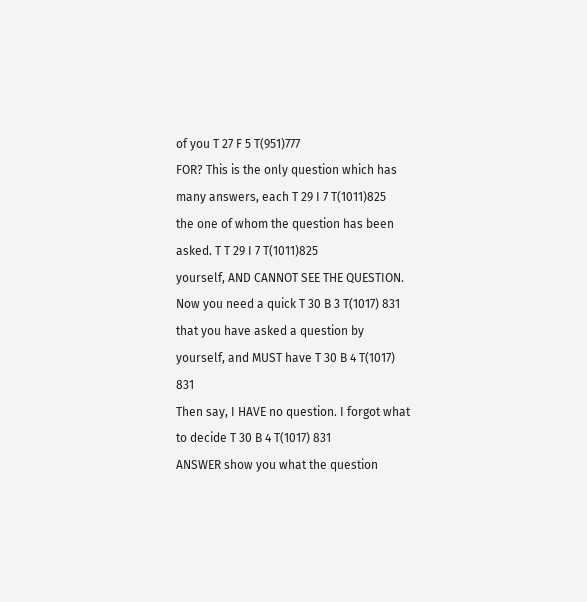of you T 27 F 5 T(951)777
FOR? This is the only question which has many answers, each T 29 I 7 T(1011)825
the one of whom the question has been asked. T T 29 I 7 T(1011)825
yourself, AND CANNOT SEE THE QUESTION. Now you need a quick T 30 B 3 T(1017) 831
that you have asked a question by yourself, and MUST have T 30 B 4 T(1017) 831
Then say, I HAVE no question. I forgot what to decide T 30 B 4 T(1017) 831
ANSWER show you what the question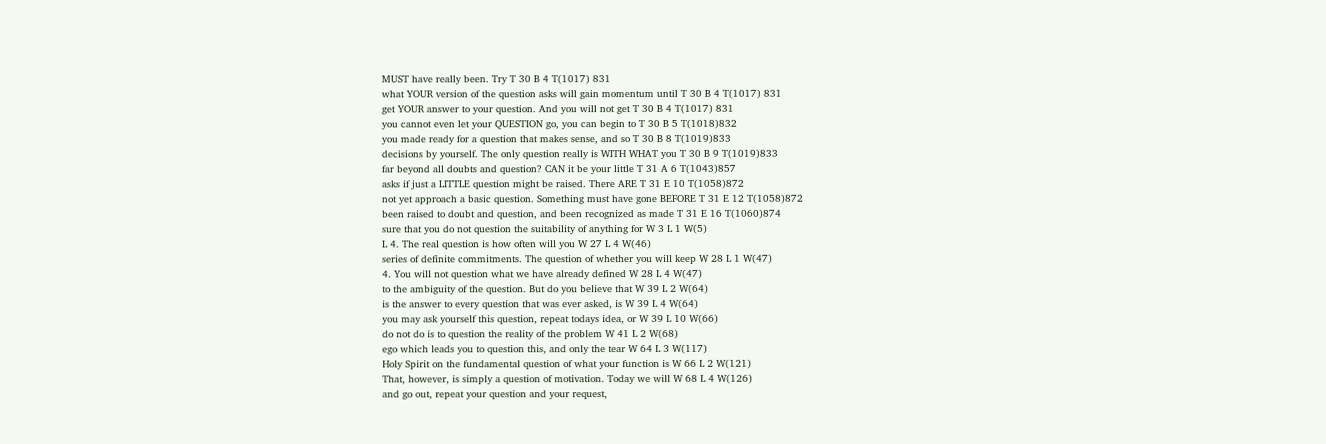MUST have really been. Try T 30 B 4 T(1017) 831
what YOUR version of the question asks will gain momentum until T 30 B 4 T(1017) 831
get YOUR answer to your question. And you will not get T 30 B 4 T(1017) 831
you cannot even let your QUESTION go, you can begin to T 30 B 5 T(1018)832
you made ready for a question that makes sense, and so T 30 B 8 T(1019)833
decisions by yourself. The only question really is WITH WHAT you T 30 B 9 T(1019)833
far beyond all doubts and question? CAN it be your little T 31 A 6 T(1043)857
asks if just a LITTLE question might be raised. There ARE T 31 E 10 T(1058)872
not yet approach a basic question. Something must have gone BEFORE T 31 E 12 T(1058)872
been raised to doubt and question, and been recognized as made T 31 E 16 T(1060)874
sure that you do not question the suitability of anything for W 3 L 1 W(5)
L 4. The real question is how often will you W 27 L 4 W(46)
series of definite commitments. The question of whether you will keep W 28 L 1 W(47)
4. You will not question what we have already defined W 28 L 4 W(47)
to the ambiguity of the question. But do you believe that W 39 L 2 W(64)
is the answer to every question that was ever asked, is W 39 L 4 W(64)
you may ask yourself this question, repeat todays idea, or W 39 L 10 W(66)
do not do is to question the reality of the problem W 41 L 2 W(68)
ego which leads you to question this, and only the tear W 64 L 3 W(117)
Holy Spirit on the fundamental question of what your function is W 66 L 2 W(121)
That, however, is simply a question of motivation. Today we will W 68 L 4 W(126)
and go out, repeat your question and your request,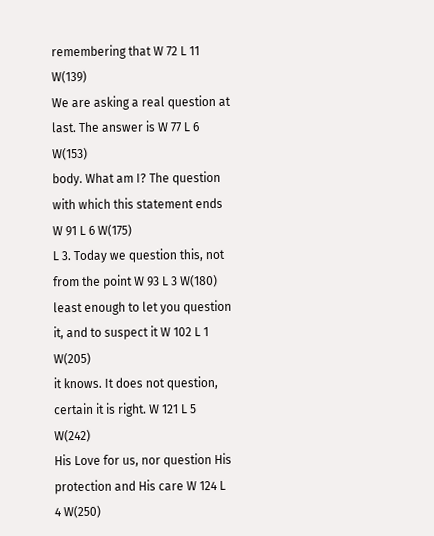remembering that W 72 L 11 W(139)
We are asking a real question at last. The answer is W 77 L 6 W(153)
body. What am I? The question with which this statement ends W 91 L 6 W(175)
L 3. Today we question this, not from the point W 93 L 3 W(180)
least enough to let you question it, and to suspect it W 102 L 1 W(205)
it knows. It does not question, certain it is right. W 121 L 5 W(242)
His Love for us, nor question His protection and His care W 124 L 4 W(250)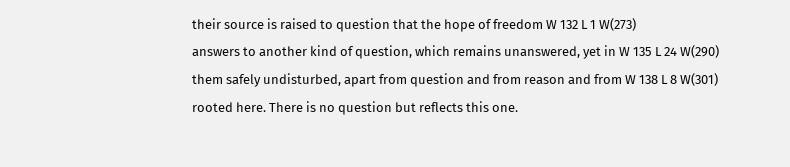their source is raised to question that the hope of freedom W 132 L 1 W(273)
answers to another kind of question, which remains unanswered, yet in W 135 L 24 W(290)
them safely undisturbed, apart from question and from reason and from W 138 L 8 W(301)
rooted here. There is no question but reflects this one.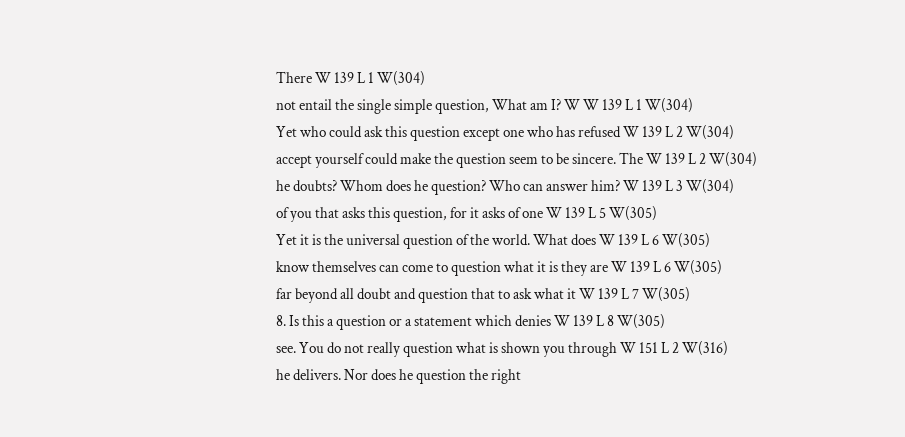There W 139 L 1 W(304)
not entail the single simple question, What am I? W W 139 L 1 W(304)
Yet who could ask this question except one who has refused W 139 L 2 W(304)
accept yourself could make the question seem to be sincere. The W 139 L 2 W(304)
he doubts? Whom does he question? Who can answer him? W 139 L 3 W(304)
of you that asks this question, for it asks of one W 139 L 5 W(305)
Yet it is the universal question of the world. What does W 139 L 6 W(305)
know themselves can come to question what it is they are W 139 L 6 W(305)
far beyond all doubt and question that to ask what it W 139 L 7 W(305)
8. Is this a question or a statement which denies W 139 L 8 W(305)
see. You do not really question what is shown you through W 151 L 2 W(316)
he delivers. Nor does he question the right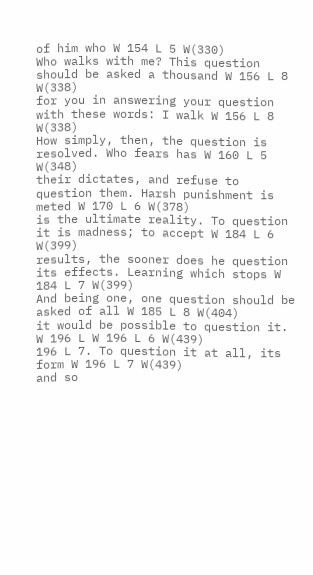of him who W 154 L 5 W(330)
Who walks with me? This question should be asked a thousand W 156 L 8 W(338)
for you in answering your question with these words: I walk W 156 L 8 W(338)
How simply, then, the question is resolved. Who fears has W 160 L 5 W(348)
their dictates, and refuse to question them. Harsh punishment is meted W 170 L 6 W(378)
is the ultimate reality. To question it is madness; to accept W 184 L 6 W(399)
results, the sooner does he question its effects. Learning which stops W 184 L 7 W(399)
And being one, one question should be asked of all W 185 L 8 W(404)
it would be possible to question it. W 196 L W 196 L 6 W(439)
196 L 7. To question it at all, its form W 196 L 7 W(439)
and so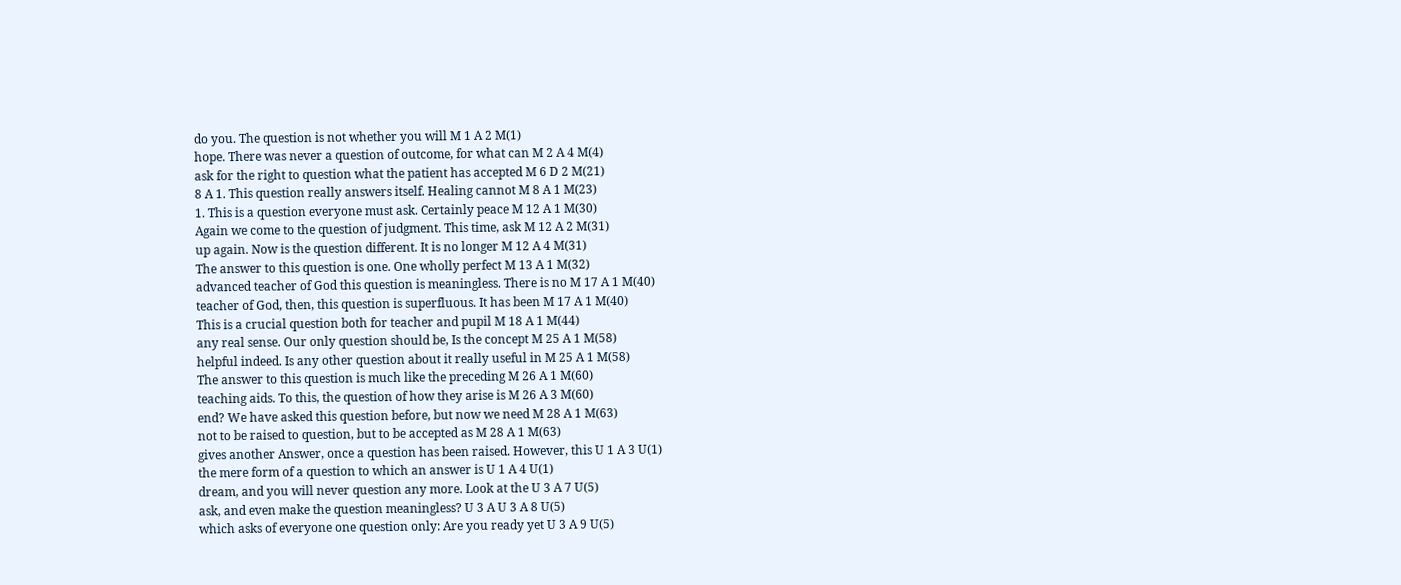do you. The question is not whether you will M 1 A 2 M(1)
hope. There was never a question of outcome, for what can M 2 A 4 M(4)
ask for the right to question what the patient has accepted M 6 D 2 M(21)
8 A 1. This question really answers itself. Healing cannot M 8 A 1 M(23)
1. This is a question everyone must ask. Certainly peace M 12 A 1 M(30)
Again we come to the question of judgment. This time, ask M 12 A 2 M(31)
up again. Now is the question different. It is no longer M 12 A 4 M(31)
The answer to this question is one. One wholly perfect M 13 A 1 M(32)
advanced teacher of God this question is meaningless. There is no M 17 A 1 M(40)
teacher of God, then, this question is superfluous. It has been M 17 A 1 M(40)
This is a crucial question both for teacher and pupil M 18 A 1 M(44)
any real sense. Our only question should be, Is the concept M 25 A 1 M(58)
helpful indeed. Is any other question about it really useful in M 25 A 1 M(58)
The answer to this question is much like the preceding M 26 A 1 M(60)
teaching aids. To this, the question of how they arise is M 26 A 3 M(60)
end? We have asked this question before, but now we need M 28 A 1 M(63)
not to be raised to question, but to be accepted as M 28 A 1 M(63)
gives another Answer, once a question has been raised. However, this U 1 A 3 U(1)
the mere form of a question to which an answer is U 1 A 4 U(1)
dream, and you will never question any more. Look at the U 3 A 7 U(5)
ask, and even make the question meaningless? U 3 A U 3 A 8 U(5)
which asks of everyone one question only: Are you ready yet U 3 A 9 U(5)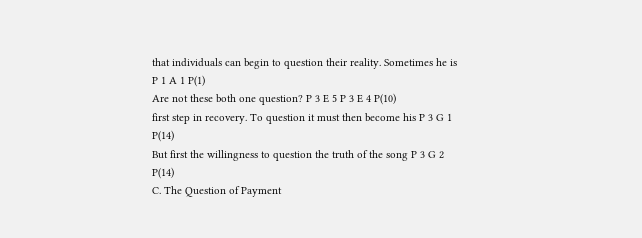that individuals can begin to question their reality. Sometimes he is P 1 A 1 P(1)
Are not these both one question? P 3 E 5 P 3 E 4 P(10)
first step in recovery. To question it must then become his P 3 G 1 P(14)
But first the willingness to question the truth of the song P 3 G 2 P(14)
C. The Question of Payment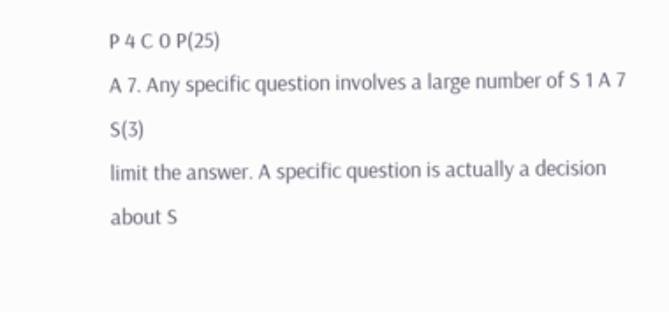P 4 C 0 P(25)
A 7. Any specific question involves a large number of S 1 A 7 S(3)
limit the answer. A specific question is actually a decision about S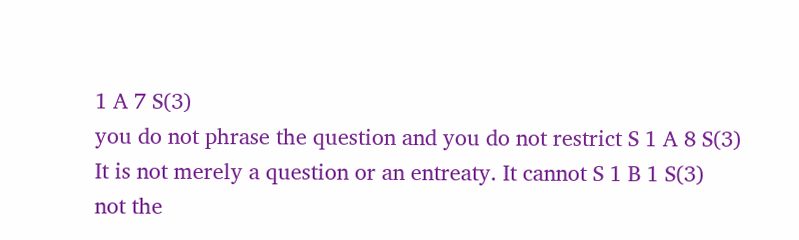1 A 7 S(3)
you do not phrase the question and you do not restrict S 1 A 8 S(3)
It is not merely a question or an entreaty. It cannot S 1 B 1 S(3)
not the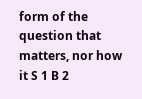form of the question that matters, nor how it S 1 B 2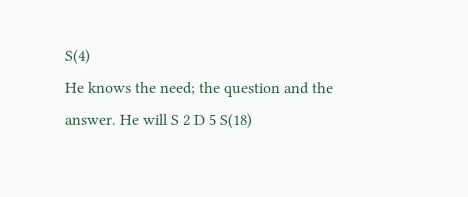S(4)
He knows the need; the question and the answer. He will S 2 D 5 S(18)